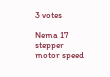3 votes

Nema 17 stepper motor speed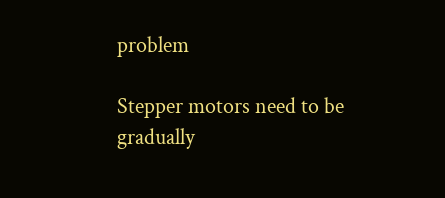problem

Stepper motors need to be gradually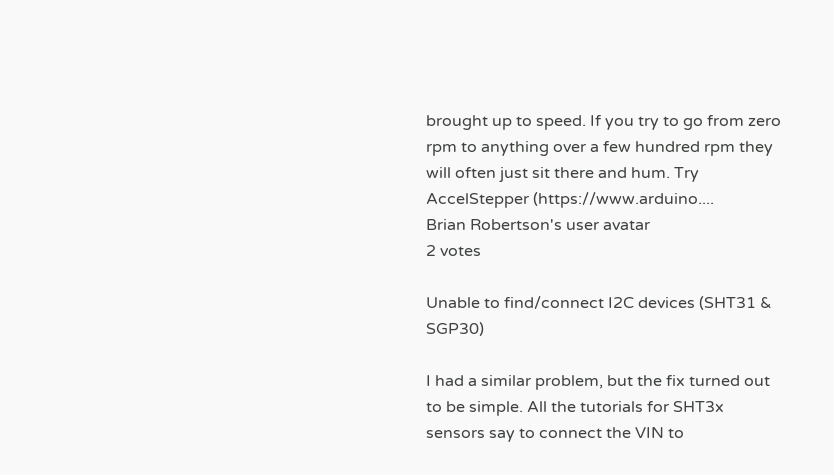brought up to speed. If you try to go from zero rpm to anything over a few hundred rpm they will often just sit there and hum. Try AccelStepper (https://www.arduino....
Brian Robertson's user avatar
2 votes

Unable to find/connect I2C devices (SHT31 & SGP30)

I had a similar problem, but the fix turned out to be simple. All the tutorials for SHT3x sensors say to connect the VIN to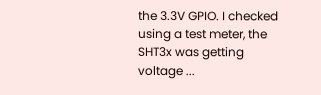the 3.3V GPIO. I checked using a test meter, the SHT3x was getting voltage ...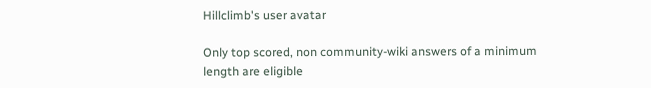Hillclimb's user avatar

Only top scored, non community-wiki answers of a minimum length are eligible